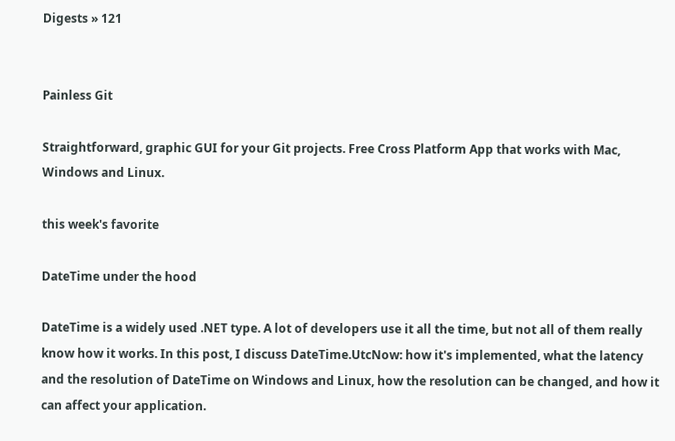Digests » 121


Painless Git

Straightforward, graphic GUI for your Git projects. Free Cross Platform App that works with Mac, Windows and Linux.

this week's favorite

DateTime under the hood

DateTime is a widely used .NET type. A lot of developers use it all the time, but not all of them really know how it works. In this post, I discuss DateTime.UtcNow: how it's implemented, what the latency and the resolution of DateTime on Windows and Linux, how the resolution can be changed, and how it can affect your application.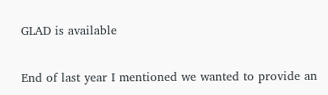GLAD is available

End of last year I mentioned we wanted to provide an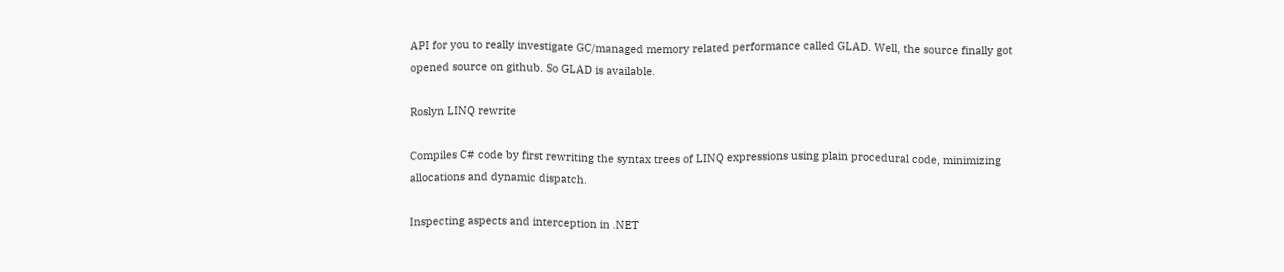API for you to really investigate GC/managed memory related performance called GLAD. Well, the source finally got opened source on github. So GLAD is available.

Roslyn LINQ rewrite

Compiles C# code by first rewriting the syntax trees of LINQ expressions using plain procedural code, minimizing allocations and dynamic dispatch.

Inspecting aspects and interception in .NET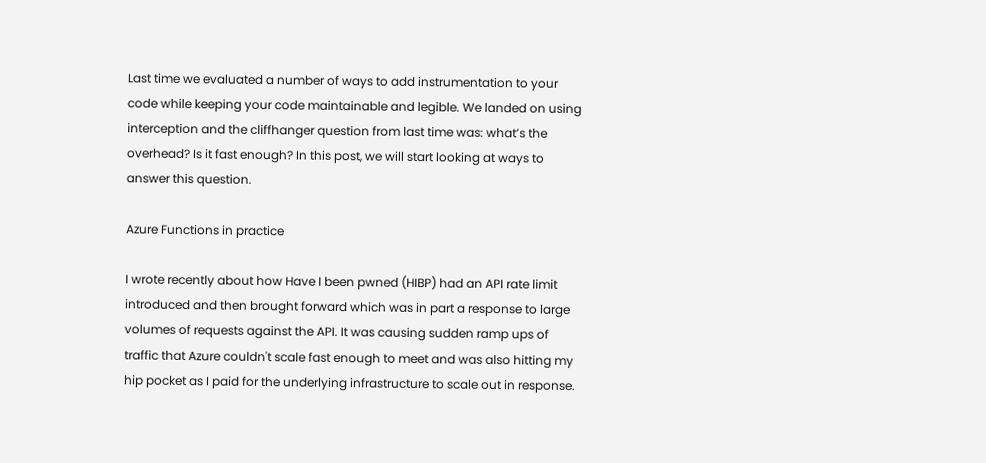Last time we evaluated a number of ways to add instrumentation to your code while keeping your code maintainable and legible. We landed on using interception and the cliffhanger question from last time was: what’s the overhead? Is it fast enough? In this post, we will start looking at ways to answer this question.

Azure Functions in practice

I wrote recently about how Have I been pwned (HIBP) had an API rate limit introduced and then brought forward which was in part a response to large volumes of requests against the API. It was causing sudden ramp ups of traffic that Azure couldn't scale fast enough to meet and was also hitting my hip pocket as I paid for the underlying infrastructure to scale out in response.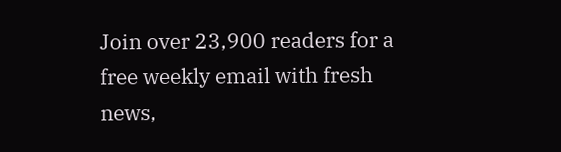Join over 23,900 readers for a free weekly email with fresh news,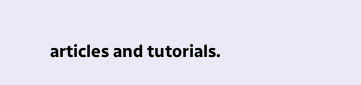articles and tutorials.